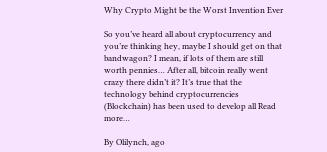Why Crypto Might be the Worst Invention Ever

So you’ve heard all about cryptocurrency and you’re thinking hey, maybe I should get on that bandwagon? I mean, if lots of them are still worth pennies… After all, bitcoin really went crazy there didn’t it? It’s true that the technology behind cryptocurrencies (Blockchain) has been used to develop all Read more…

By Olilynch, ago